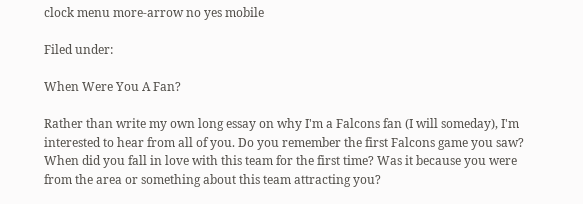clock menu more-arrow no yes mobile

Filed under:

When Were You A Fan?

Rather than write my own long essay on why I'm a Falcons fan (I will someday), I'm interested to hear from all of you. Do you remember the first Falcons game you saw? When did you fall in love with this team for the first time? Was it because you were from the area or something about this team attracting you?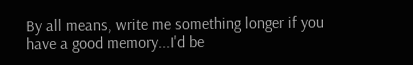By all means, write me something longer if you have a good memory...I'd be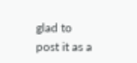glad to post it as a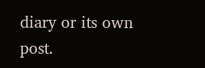diary or its own post.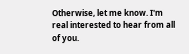Otherwise, let me know. I'm real interested to hear from all of you.